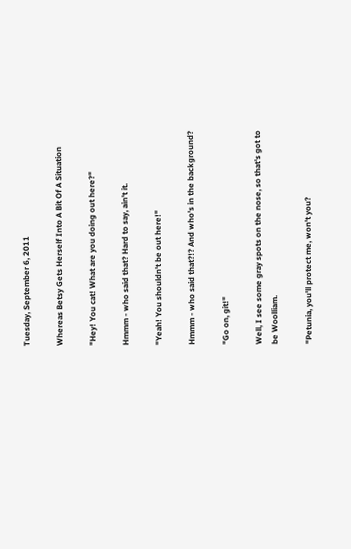Tuesday, September 6, 2011

Whereas Betsy Gets Herself Into A Bit Of A Situation

"Hey! You cat! What are you doing out here?"

Hmmm - who said that? Hard to say, ain't it.

"Yeah! You shouldn't be out here!"

Hmmm - who said that?!? And who's in the background?

"Go on, git!"

Well, I see some gray spots on the nose, so that's got to be Woolliam.

"Petunia, you'll protect me, won't you?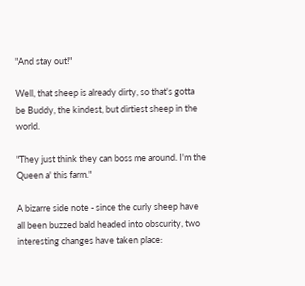"And stay out!"

Well, that sheep is already dirty, so that's gotta be Buddy, the kindest, but dirtiest sheep in the world.

"They just think they can boss me around. I'm the Queen a' this farm."

A bizarre side note - since the curly sheep have all been buzzed bald headed into obscurity, two interesting changes have taken place: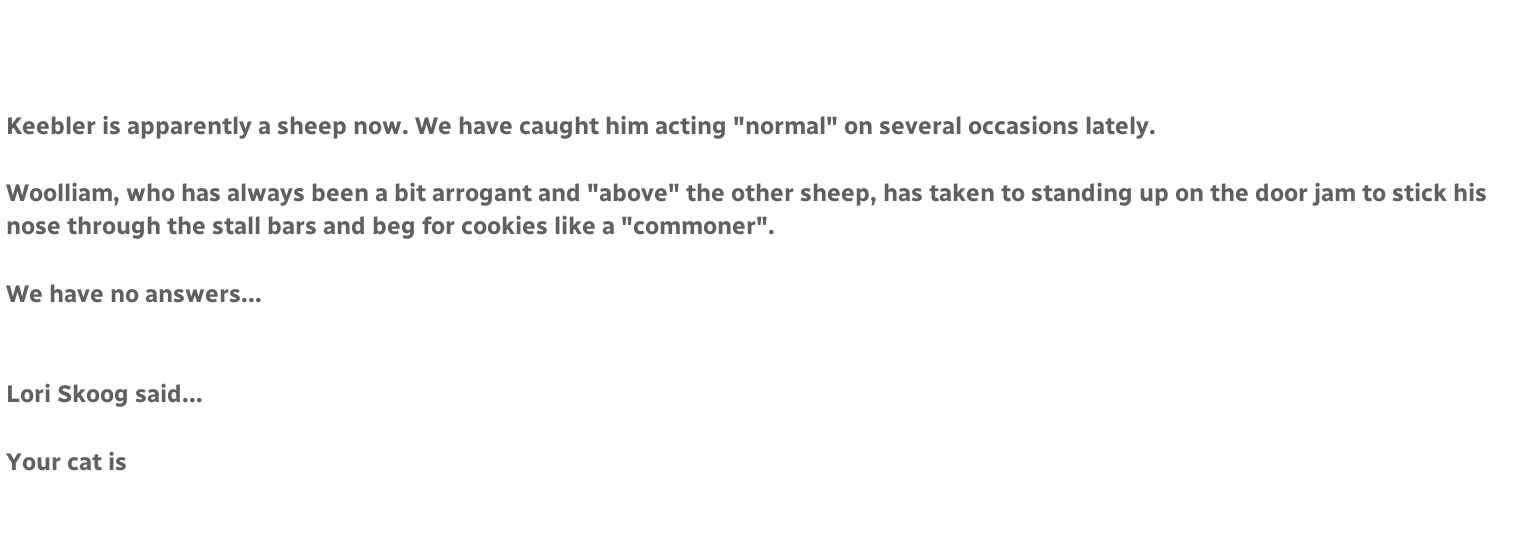Keebler is apparently a sheep now. We have caught him acting "normal" on several occasions lately.

Woolliam, who has always been a bit arrogant and "above" the other sheep, has taken to standing up on the door jam to stick his nose through the stall bars and beg for cookies like a "commoner".

We have no answers...


Lori Skoog said...

Your cat is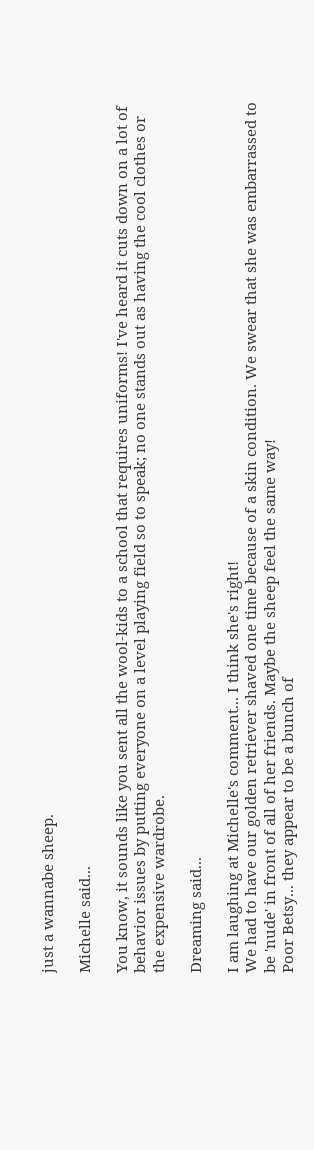just a wannabe sheep.

Michelle said...

You know, it sounds like you sent all the wool-kids to a school that requires uniforms! I've heard it cuts down on a lot of behavior issues by putting everyone on a level playing field so to speak; no one stands out as having the cool clothes or the expensive wardrobe.

Dreaming said...

I am laughing at Michelle's comment... I think she's right!
We had to have our golden retriever shaved one time because of a skin condition. We swear that she was embarrassed to be 'nude' in front of all of her friends. Maybe the sheep feel the same way!
Poor Betsy... they appear to be a bunch of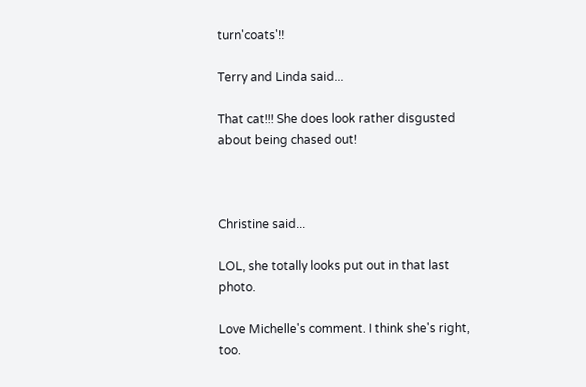turn'coats'!!

Terry and Linda said...

That cat!!! She does look rather disgusted about being chased out!



Christine said...

LOL, she totally looks put out in that last photo.

Love Michelle's comment. I think she's right, too.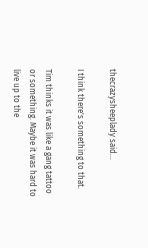thecrazysheeplady said...

I think there's something to that.

Tim thinks it was like a gang tattoo or something. Maybe it was hard to live up to the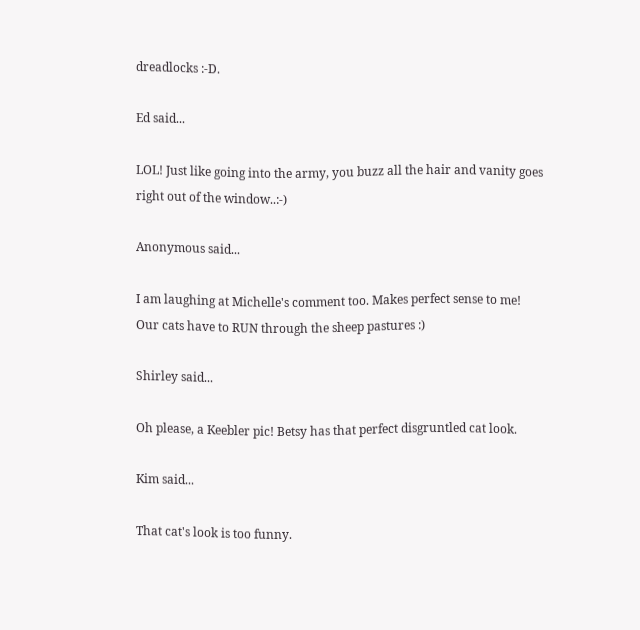dreadlocks :-D.

Ed said...

LOL! Just like going into the army, you buzz all the hair and vanity goes right out of the window..:-)

Anonymous said...

I am laughing at Michelle's comment too. Makes perfect sense to me! Our cats have to RUN through the sheep pastures :)

Shirley said...

Oh please, a Keebler pic! Betsy has that perfect disgruntled cat look.

Kim said...

That cat's look is too funny.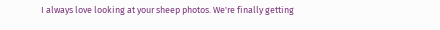I always love looking at your sheep photos. We're finally getting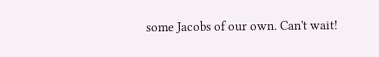some Jacobs of our own. Can't wait!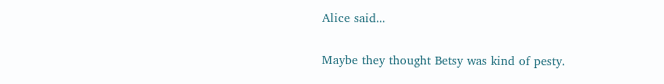Alice said...

Maybe they thought Betsy was kind of pesty.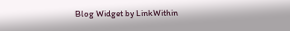Blog Widget by LinkWithin